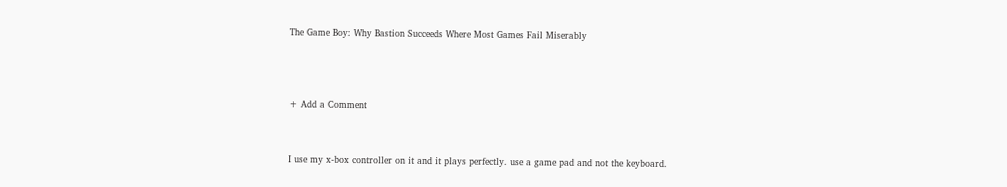The Game Boy: Why Bastion Succeeds Where Most Games Fail Miserably



+ Add a Comment


I use my x-box controller on it and it plays perfectly. use a game pad and not the keyboard.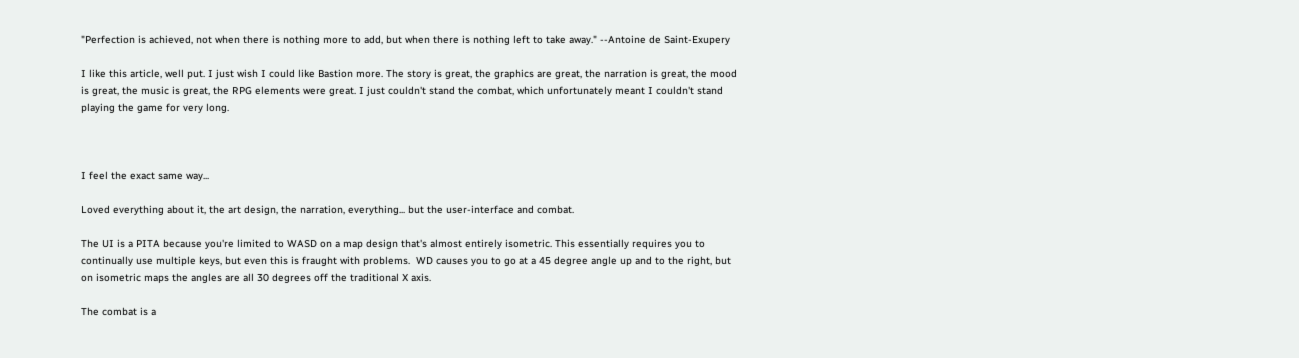"Perfection is achieved, not when there is nothing more to add, but when there is nothing left to take away." --Antoine de Saint-Exupery

I like this article, well put. I just wish I could like Bastion more. The story is great, the graphics are great, the narration is great, the mood is great, the music is great, the RPG elements were great. I just couldn't stand the combat, which unfortunately meant I couldn't stand playing the game for very long.



I feel the exact same way...

Loved everything about it, the art design, the narration, everything... but the user-interface and combat.

The UI is a PITA because you're limited to WASD on a map design that's almost entirely isometric. This essentially requires you to continually use multiple keys, but even this is fraught with problems.  WD causes you to go at a 45 degree angle up and to the right, but on isometric maps the angles are all 30 degrees off the traditional X axis.

The combat is a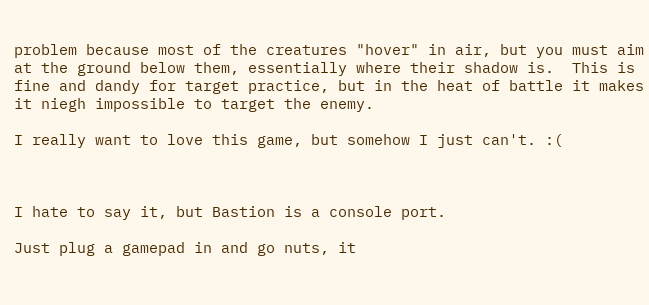problem because most of the creatures "hover" in air, but you must aim at the ground below them, essentially where their shadow is.  This is fine and dandy for target practice, but in the heat of battle it makes it niegh impossible to target the enemy.

I really want to love this game, but somehow I just can't. :(



I hate to say it, but Bastion is a console port.

Just plug a gamepad in and go nuts, it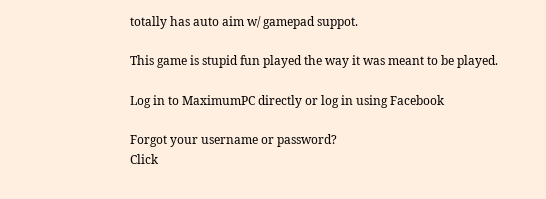totally has auto aim w/ gamepad suppot.

This game is stupid fun played the way it was meant to be played.

Log in to MaximumPC directly or log in using Facebook

Forgot your username or password?
Click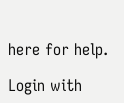here for help.

Login with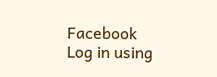Facebook
Log in using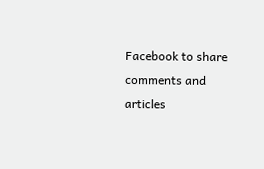Facebook to share comments and articles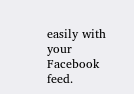easily with your Facebook feed.